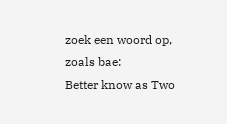zoek een woord op, zoals bae:
Better know as Two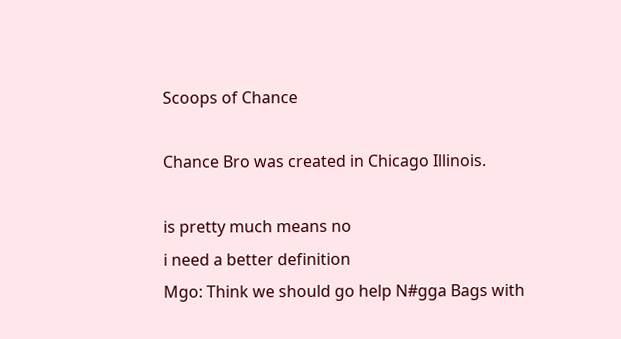Scoops of Chance

Chance Bro was created in Chicago Illinois.

is pretty much means no
i need a better definition
Mgo: Think we should go help N#gga Bags with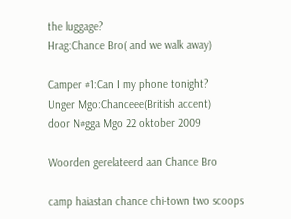the luggage?
Hrag:Chance Bro( and we walk away)

Camper #1:Can I my phone tonight?
Unger Mgo:Chanceee(British accent)
door N#gga Mgo 22 oktober 2009

Woorden gerelateerd aan Chance Bro

camp haiastan chance chi-town two scoops